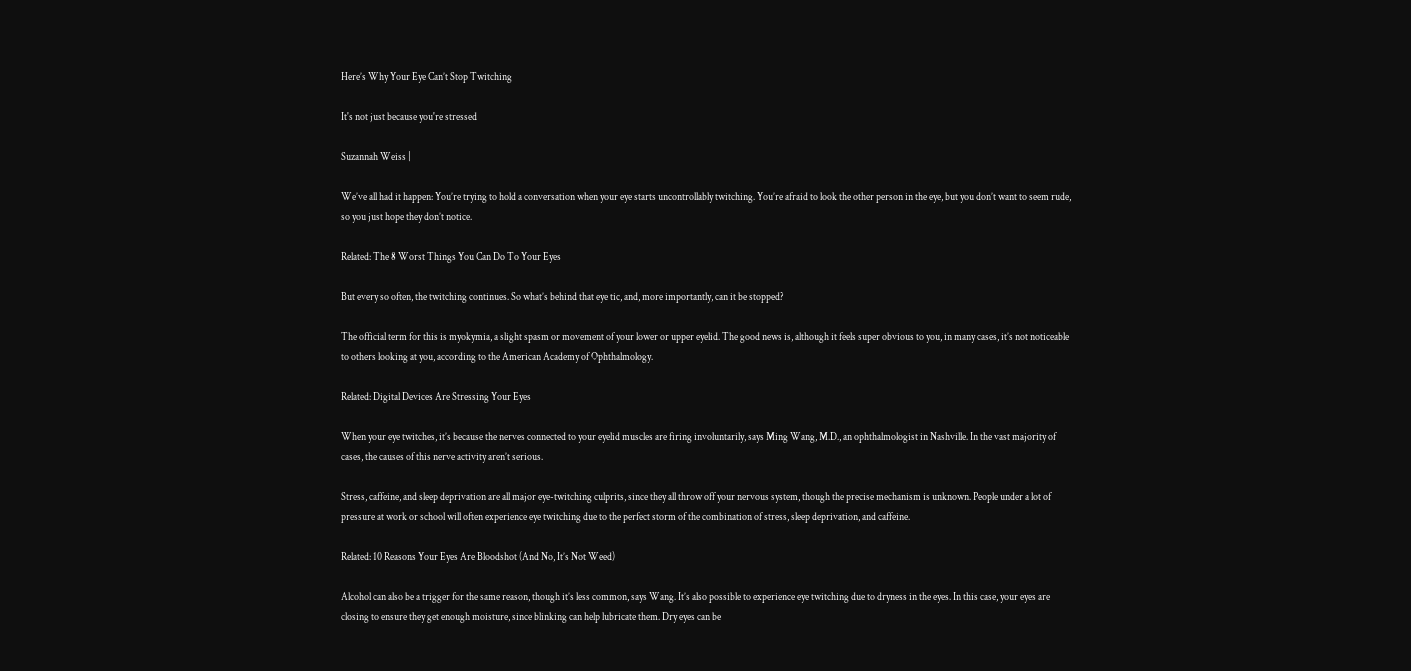Here’s Why Your Eye Can’t Stop Twitching

It's not just because you're stressed

Suzannah Weiss |

We’ve all had it happen: You’re trying to hold a conversation when your eye starts uncontrollably twitching. You’re afraid to look the other person in the eye, but you don’t want to seem rude, so you just hope they don’t notice.

Related: The 8 Worst Things You Can Do To Your Eyes

But every so often, the twitching continues. So what’s behind that eye tic, and, more importantly, can it be stopped?

The official term for this is myokymia, a slight spasm or movement of your lower or upper eyelid. The good news is, although it feels super obvious to you, in many cases, it’s not noticeable to others looking at you, according to the American Academy of Ophthalmology.

Related: Digital Devices Are Stressing Your Eyes

When your eye twitches, it’s because the nerves connected to your eyelid muscles are firing involuntarily, says Ming Wang, M.D., an ophthalmologist in Nashville. In the vast majority of cases, the causes of this nerve activity aren’t serious.

Stress, caffeine, and sleep deprivation are all major eye-twitching culprits, since they all throw off your nervous system, though the precise mechanism is unknown. People under a lot of pressure at work or school will often experience eye twitching due to the perfect storm of the combination of stress, sleep deprivation, and caffeine.

Related: 10 Reasons Your Eyes Are Bloodshot (And No, It’s Not Weed)

Alcohol can also be a trigger for the same reason, though it’s less common, says Wang. It’s also possible to experience eye twitching due to dryness in the eyes. In this case, your eyes are closing to ensure they get enough moisture, since blinking can help lubricate them. Dry eyes can be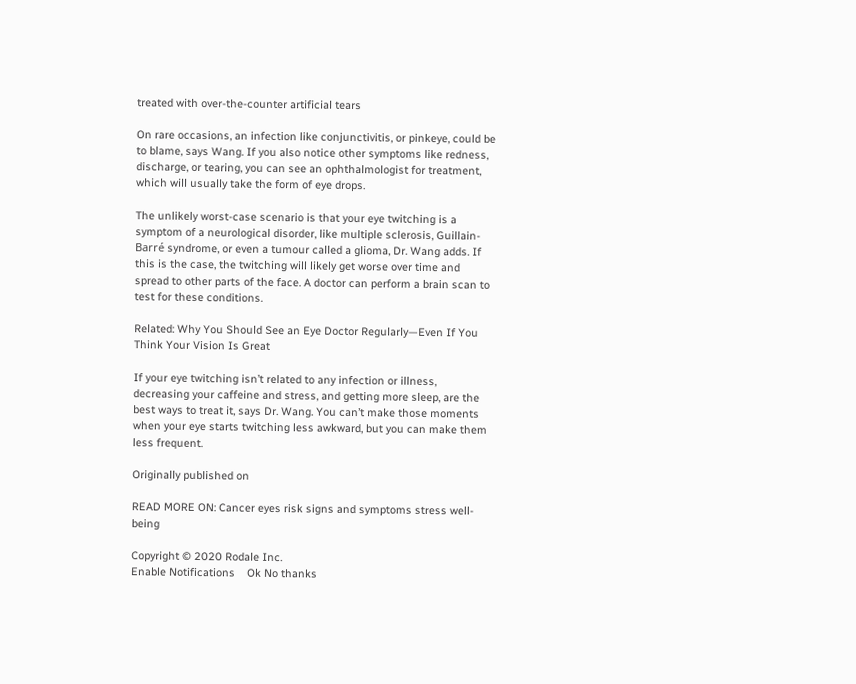treated with over-the-counter artificial tears

On rare occasions, an infection like conjunctivitis, or pinkeye, could be to blame, says Wang. If you also notice other symptoms like redness, discharge, or tearing, you can see an ophthalmologist for treatment, which will usually take the form of eye drops.

The unlikely worst-case scenario is that your eye twitching is a symptom of a neurological disorder, like multiple sclerosis, Guillain-Barré syndrome, or even a tumour called a glioma, Dr. Wang adds. If this is the case, the twitching will likely get worse over time and spread to other parts of the face. A doctor can perform a brain scan to test for these conditions.

Related: Why You Should See an Eye Doctor Regularly—Even If You Think Your Vision Is Great

If your eye twitching isn’t related to any infection or illness, decreasing your caffeine and stress, and getting more sleep, are the best ways to treat it, says Dr. Wang. You can’t make those moments when your eye starts twitching less awkward, but you can make them less frequent.

Originally published on

READ MORE ON: Cancer eyes risk signs and symptoms stress well-being

Copyright © 2020 Rodale Inc.
Enable Notifications    Ok No thanks